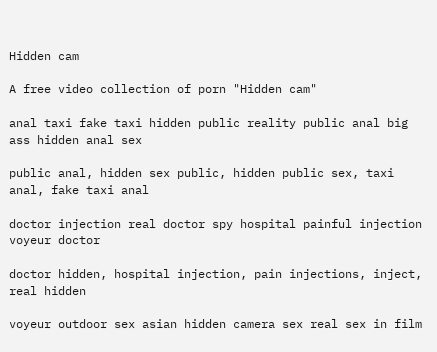Hidden cam

A free video collection of porn "Hidden cam"

anal taxi fake taxi hidden public reality public anal big ass hidden anal sex

public anal, hidden sex public, hidden public sex, taxi anal, fake taxi anal

doctor injection real doctor spy hospital painful injection voyeur doctor

doctor hidden, hospital injection, pain injections, inject, real hidden

voyeur outdoor sex asian hidden camera sex real sex in film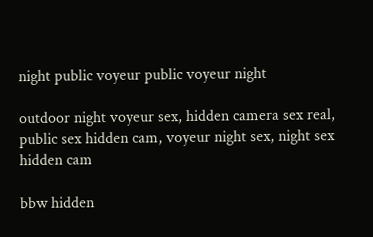night public voyeur public voyeur night

outdoor night voyeur sex, hidden camera sex real, public sex hidden cam, voyeur night sex, night sex hidden cam

bbw hidden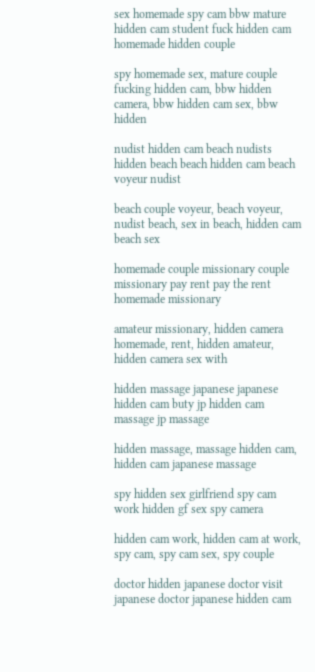sex homemade spy cam bbw mature hidden cam student fuck hidden cam homemade hidden couple

spy homemade sex, mature couple fucking hidden cam, bbw hidden camera, bbw hidden cam sex, bbw hidden

nudist hidden cam beach nudists hidden beach beach hidden cam beach voyeur nudist

beach couple voyeur, beach voyeur, nudist beach, sex in beach, hidden cam beach sex

homemade couple missionary couple missionary pay rent pay the rent homemade missionary

amateur missionary, hidden camera homemade, rent, hidden amateur, hidden camera sex with

hidden massage japanese japanese hidden cam buty jp hidden cam massage jp massage

hidden massage, massage hidden cam, hidden cam japanese massage

spy hidden sex girlfriend spy cam work hidden gf sex spy camera

hidden cam work, hidden cam at work, spy cam, spy cam sex, spy couple

doctor hidden japanese doctor visit japanese doctor japanese hidden cam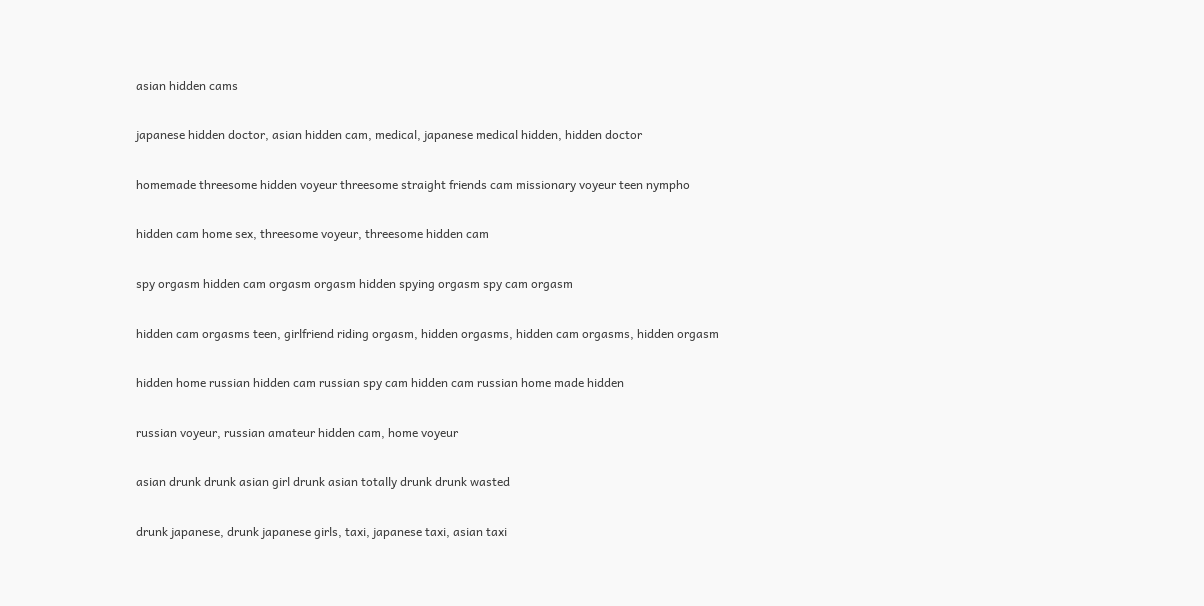asian hidden cams

japanese hidden doctor, asian hidden cam, medical, japanese medical hidden, hidden doctor

homemade threesome hidden voyeur threesome straight friends cam missionary voyeur teen nympho

hidden cam home sex, threesome voyeur, threesome hidden cam

spy orgasm hidden cam orgasm orgasm hidden spying orgasm spy cam orgasm

hidden cam orgasms teen, girlfriend riding orgasm, hidden orgasms, hidden cam orgasms, hidden orgasm

hidden home russian hidden cam russian spy cam hidden cam russian home made hidden

russian voyeur, russian amateur hidden cam, home voyeur

asian drunk drunk asian girl drunk asian totally drunk drunk wasted

drunk japanese, drunk japanese girls, taxi, japanese taxi, asian taxi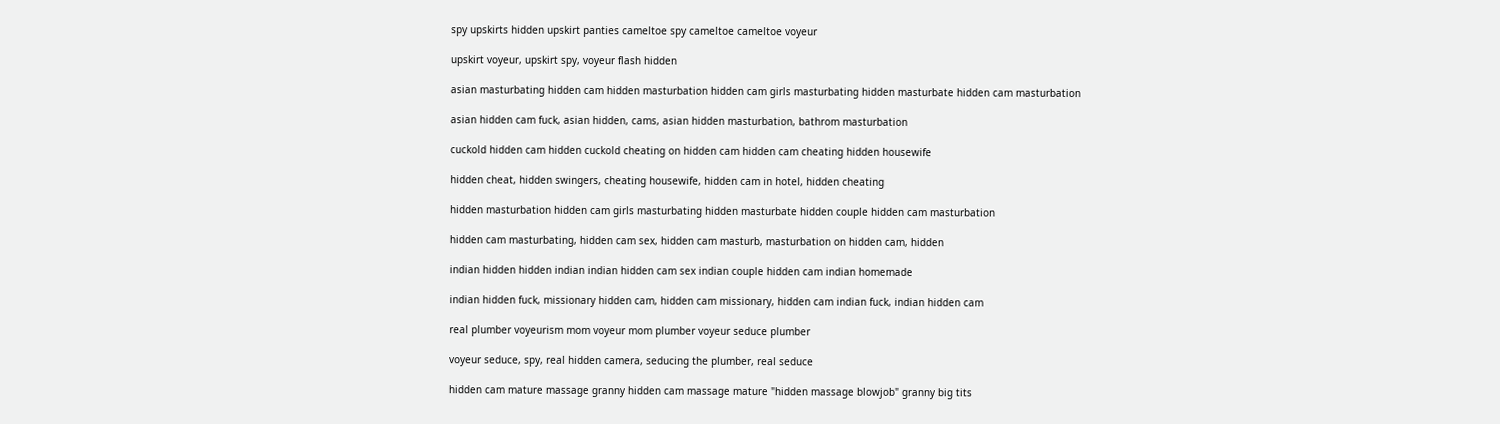spy upskirts hidden upskirt panties cameltoe spy cameltoe cameltoe voyeur

upskirt voyeur, upskirt spy, voyeur flash hidden

asian masturbating hidden cam hidden masturbation hidden cam girls masturbating hidden masturbate hidden cam masturbation

asian hidden cam fuck, asian hidden, cams, asian hidden masturbation, bathrom masturbation

cuckold hidden cam hidden cuckold cheating on hidden cam hidden cam cheating hidden housewife

hidden cheat, hidden swingers, cheating housewife, hidden cam in hotel, hidden cheating

hidden masturbation hidden cam girls masturbating hidden masturbate hidden couple hidden cam masturbation

hidden cam masturbating, hidden cam sex, hidden cam masturb, masturbation on hidden cam, hidden

indian hidden hidden indian indian hidden cam sex indian couple hidden cam indian homemade

indian hidden fuck, missionary hidden cam, hidden cam missionary, hidden cam indian fuck, indian hidden cam

real plumber voyeurism mom voyeur mom plumber voyeur seduce plumber

voyeur seduce, spy, real hidden camera, seducing the plumber, real seduce

hidden cam mature massage granny hidden cam massage mature "hidden massage blowjob" granny big tits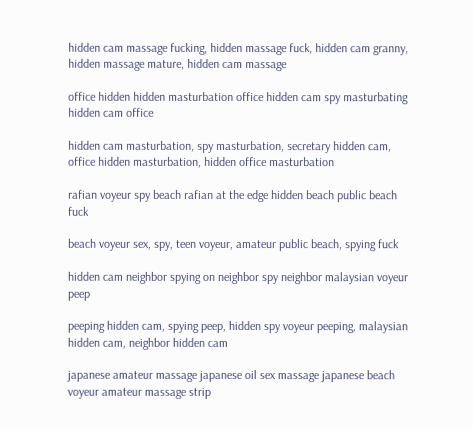hidden cam massage fucking, hidden massage fuck, hidden cam granny, hidden massage mature, hidden cam massage

office hidden hidden masturbation office hidden cam spy masturbating hidden cam office

hidden cam masturbation, spy masturbation, secretary hidden cam, office hidden masturbation, hidden office masturbation

rafian voyeur spy beach rafian at the edge hidden beach public beach fuck

beach voyeur sex, spy, teen voyeur, amateur public beach, spying fuck

hidden cam neighbor spying on neighbor spy neighbor malaysian voyeur peep

peeping hidden cam, spying peep, hidden spy voyeur peeping, malaysian hidden cam, neighbor hidden cam

japanese amateur massage japanese oil sex massage japanese beach voyeur amateur massage strip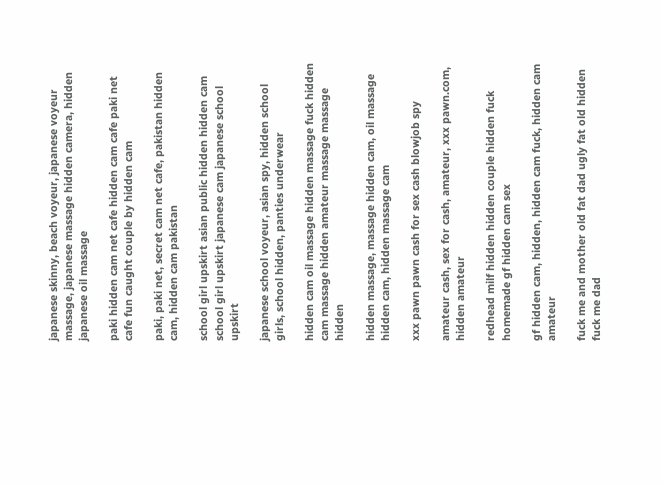japanese skinny, beach voyeur, japanese voyeur massage, japanese massage hidden camera, hidden japanese oil massage

paki hidden cam net cafe hidden cam cafe paki net cafe fun caught couple by hidden cam

paki, paki net, secret cam net cafe, pakistan hidden cam, hidden cam pakistan

school girl upskirt asian public hidden hidden cam school girl upskirt japanese cam japanese school upskirt

japanese school voyeur, asian spy, hidden school girls, school hidden, panties underwear

hidden cam oil massage hidden massage fuck hidden cam massage hidden amateur massage massage hidden

hidden massage, massage hidden cam, oil massage hidden cam, hidden massage cam

xxx pawn pawn cash for sex cash blowjob spy

amateur cash, sex for cash, amateur, xxx pawn.com, hidden amateur

redhead milf hidden hidden couple hidden fuck homemade gf hidden cam sex

gf hidden cam, hidden, hidden cam fuck, hidden cam amateur

fuck me and mother old fat dad ugly fat old hidden fuck me dad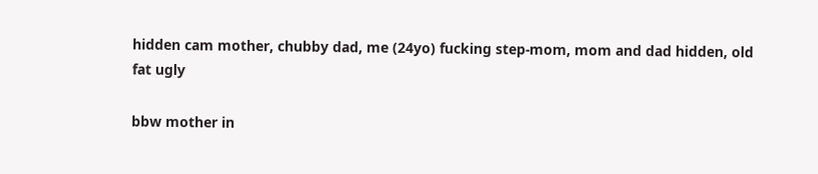hidden cam mother, chubby dad, me (24yo) fucking step-mom, mom and dad hidden, old fat ugly

bbw mother in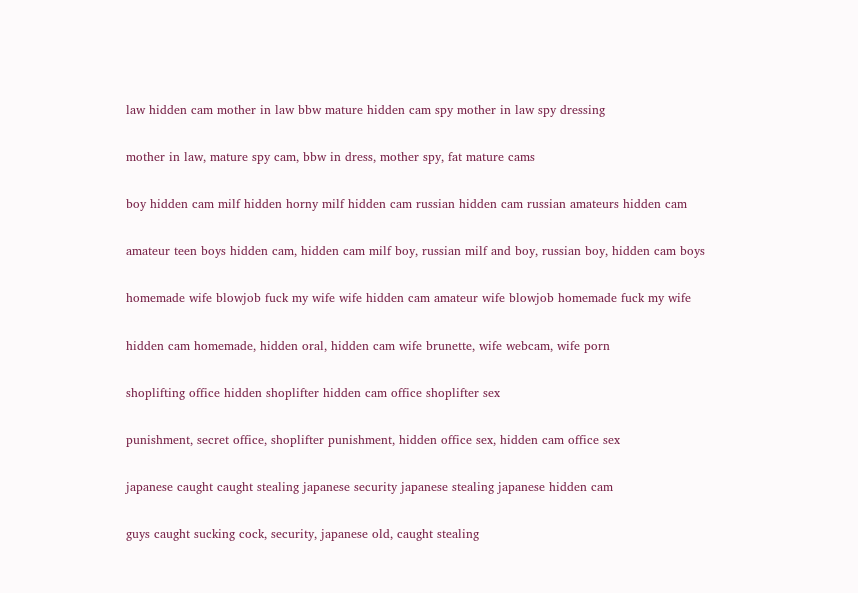law hidden cam mother in law bbw mature hidden cam spy mother in law spy dressing

mother in law, mature spy cam, bbw in dress, mother spy, fat mature cams

boy hidden cam milf hidden horny milf hidden cam russian hidden cam russian amateurs hidden cam

amateur teen boys hidden cam, hidden cam milf boy, russian milf and boy, russian boy, hidden cam boys

homemade wife blowjob fuck my wife wife hidden cam amateur wife blowjob homemade fuck my wife

hidden cam homemade, hidden oral, hidden cam wife brunette, wife webcam, wife porn

shoplifting office hidden shoplifter hidden cam office shoplifter sex

punishment, secret office, shoplifter punishment, hidden office sex, hidden cam office sex

japanese caught caught stealing japanese security japanese stealing japanese hidden cam

guys caught sucking cock, security, japanese old, caught stealing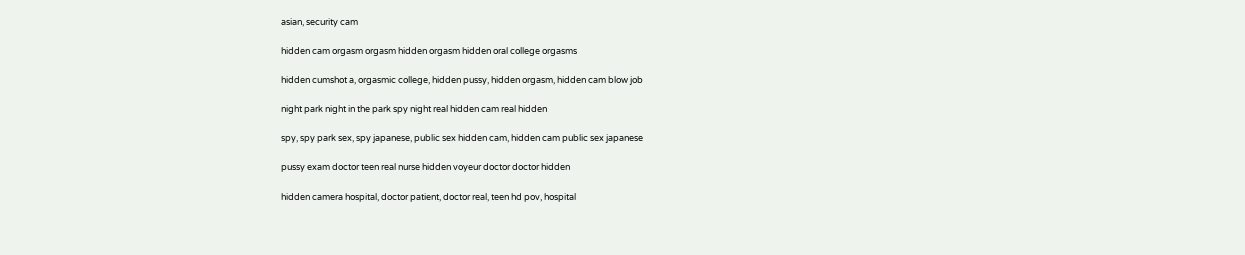asian, security cam

hidden cam orgasm orgasm hidden orgasm hidden oral college orgasms

hidden cumshot a, orgasmic college, hidden pussy, hidden orgasm, hidden cam blow job

night park night in the park spy night real hidden cam real hidden

spy, spy park sex, spy japanese, public sex hidden cam, hidden cam public sex japanese

pussy exam doctor teen real nurse hidden voyeur doctor doctor hidden

hidden camera hospital, doctor patient, doctor real, teen hd pov, hospital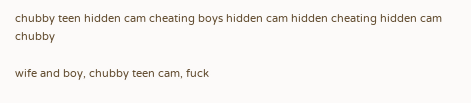chubby teen hidden cam cheating boys hidden cam hidden cheating hidden cam chubby

wife and boy, chubby teen cam, fuck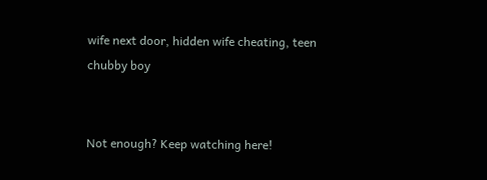wife next door, hidden wife cheating, teen chubby boy


Not enough? Keep watching here!